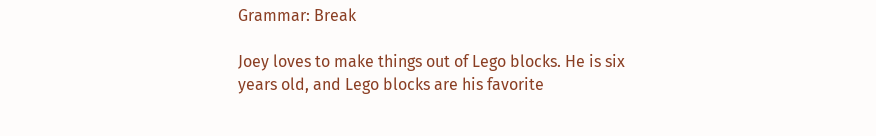Grammar: Break

Joey loves to make things out of Lego blocks. He is six years old, and Lego blocks are his favorite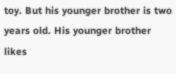toy. But his younger brother is two years old. His younger brother likes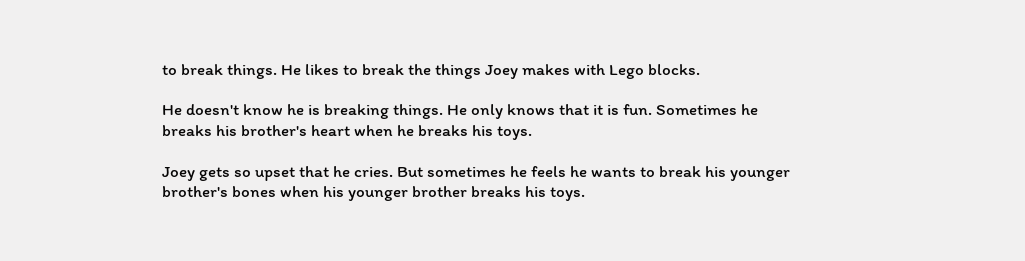to break things. He likes to break the things Joey makes with Lego blocks.

He doesn't know he is breaking things. He only knows that it is fun. Sometimes he breaks his brother's heart when he breaks his toys.

Joey gets so upset that he cries. But sometimes he feels he wants to break his younger brother's bones when his younger brother breaks his toys.